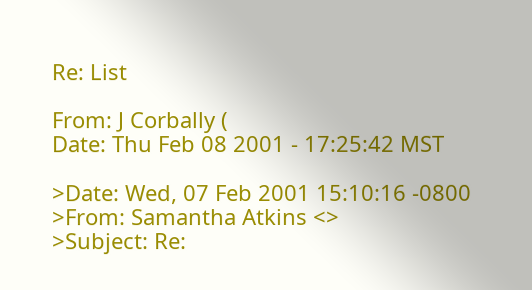Re: List

From: J Corbally (
Date: Thu Feb 08 2001 - 17:25:42 MST

>Date: Wed, 07 Feb 2001 15:10:16 -0800
>From: Samantha Atkins <>
>Subject: Re: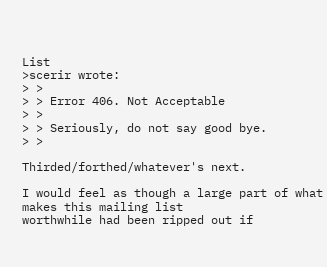List
>scerir wrote:
> >
> > Error 406. Not Acceptable
> >
> > Seriously, do not say good bye.
> >

Thirded/forthed/whatever's next.

I would feel as though a large part of what makes this mailing list
worthwhile had been ripped out if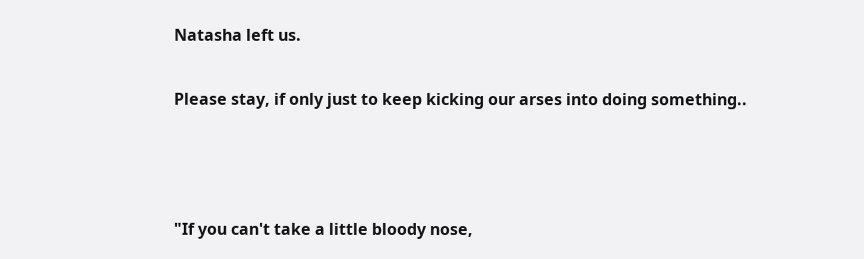Natasha left us.

Please stay, if only just to keep kicking our arses into doing something..



"If you can't take a little bloody nose,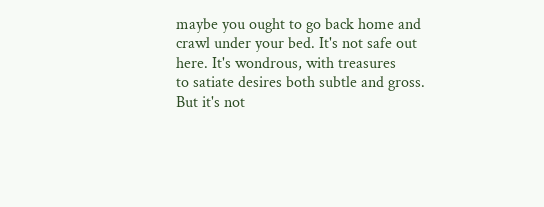maybe you ought to go back home and
crawl under your bed. It's not safe out here. It's wondrous, with treasures
to satiate desires both subtle and gross. But it's not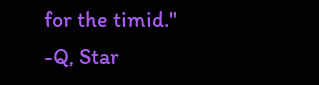for the timid."
-Q, Star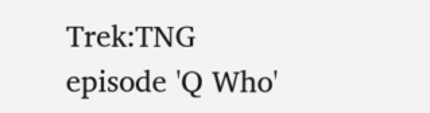Trek:TNG episode 'Q Who'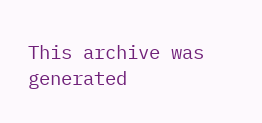This archive was generated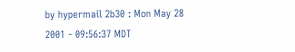by hypermail 2b30 : Mon May 28 2001 - 09:56:37 MDT